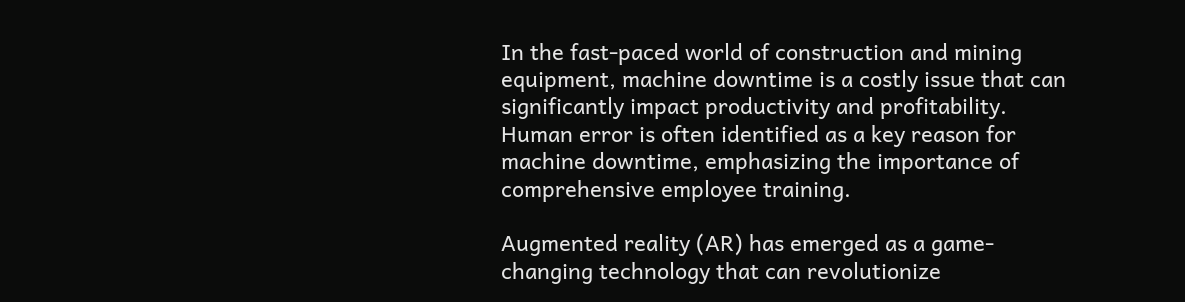In the fast-paced world of construction and mining equipment, machine downtime is a costly issue that can significantly impact productivity and profitability. Human error is often identified as a key reason for machine downtime, emphasizing the importance of comprehensive employee training.

Augmented reality (AR) has emerged as a game-changing technology that can revolutionize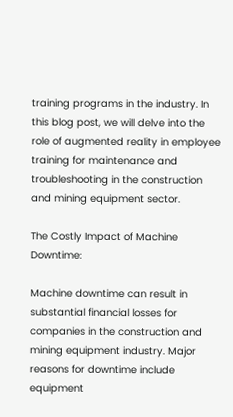training programs in the industry. In this blog post, we will delve into the role of augmented reality in employee training for maintenance and troubleshooting in the construction and mining equipment sector.

The Costly Impact of Machine Downtime:

Machine downtime can result in substantial financial losses for companies in the construction and mining equipment industry. Major reasons for downtime include equipment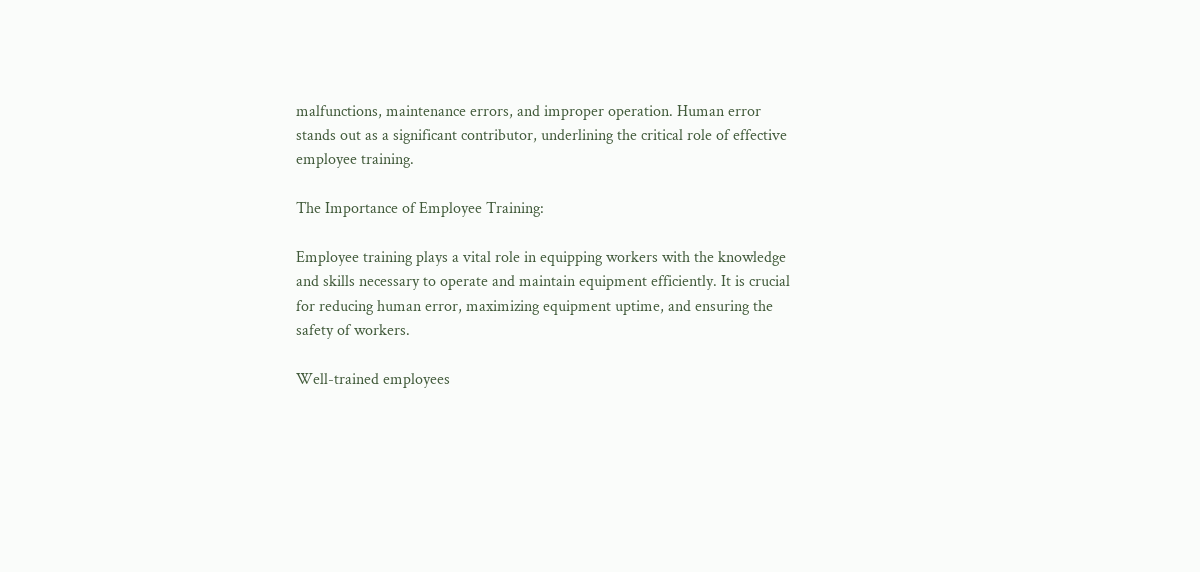malfunctions, maintenance errors, and improper operation. Human error stands out as a significant contributor, underlining the critical role of effective employee training.

The Importance of Employee Training:

Employee training plays a vital role in equipping workers with the knowledge and skills necessary to operate and maintain equipment efficiently. It is crucial for reducing human error, maximizing equipment uptime, and ensuring the safety of workers.

Well-trained employees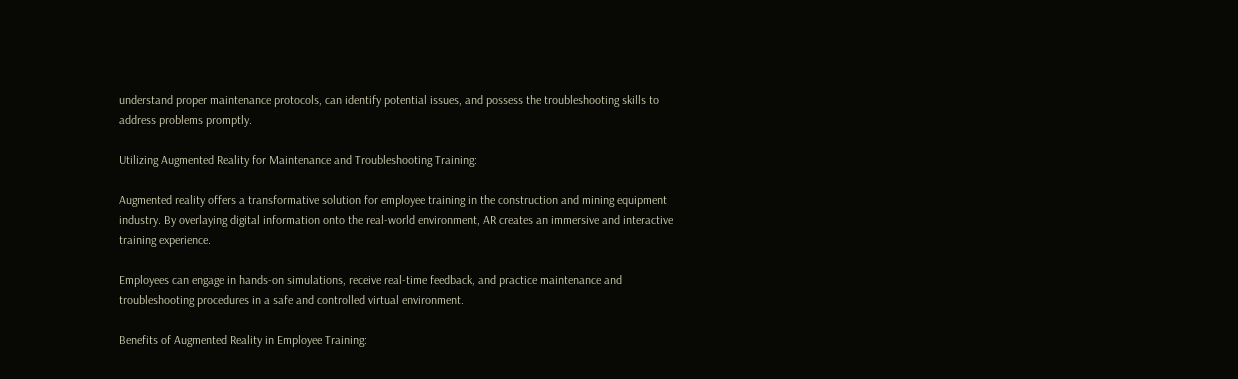understand proper maintenance protocols, can identify potential issues, and possess the troubleshooting skills to address problems promptly.

Utilizing Augmented Reality for Maintenance and Troubleshooting Training:

Augmented reality offers a transformative solution for employee training in the construction and mining equipment industry. By overlaying digital information onto the real-world environment, AR creates an immersive and interactive training experience.

Employees can engage in hands-on simulations, receive real-time feedback, and practice maintenance and troubleshooting procedures in a safe and controlled virtual environment.

Benefits of Augmented Reality in Employee Training: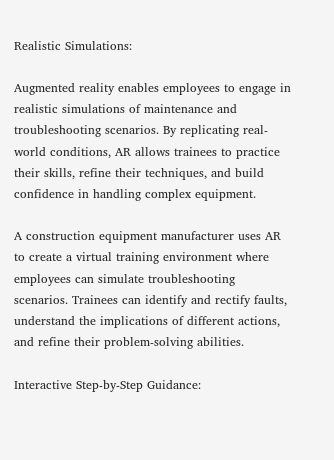Realistic Simulations:

Augmented reality enables employees to engage in realistic simulations of maintenance and troubleshooting scenarios. By replicating real-world conditions, AR allows trainees to practice their skills, refine their techniques, and build confidence in handling complex equipment.

A construction equipment manufacturer uses AR to create a virtual training environment where employees can simulate troubleshooting scenarios. Trainees can identify and rectify faults, understand the implications of different actions, and refine their problem-solving abilities.

Interactive Step-by-Step Guidance: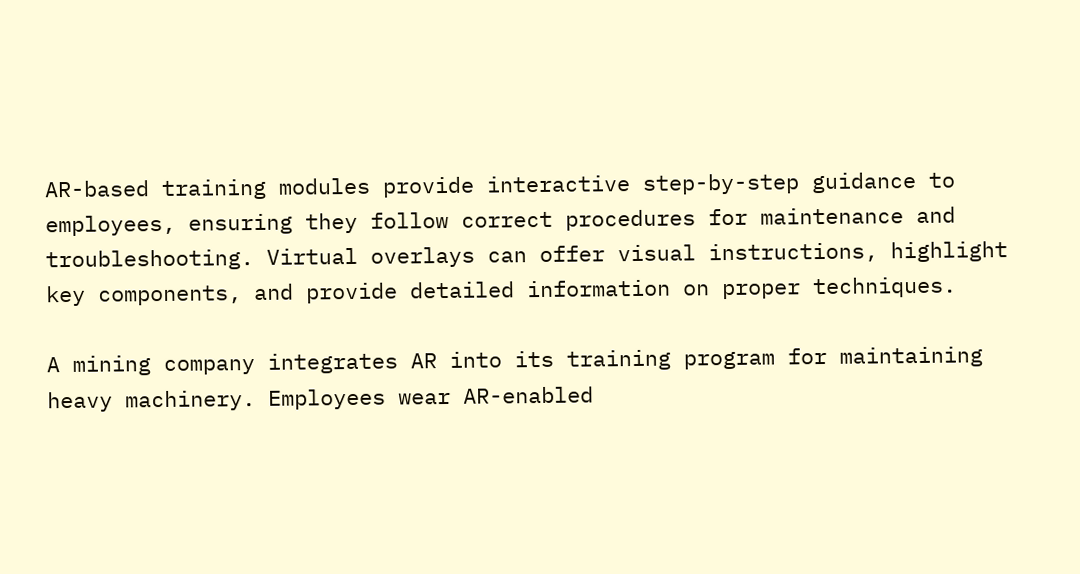AR-based training modules provide interactive step-by-step guidance to employees, ensuring they follow correct procedures for maintenance and troubleshooting. Virtual overlays can offer visual instructions, highlight key components, and provide detailed information on proper techniques.

A mining company integrates AR into its training program for maintaining heavy machinery. Employees wear AR-enabled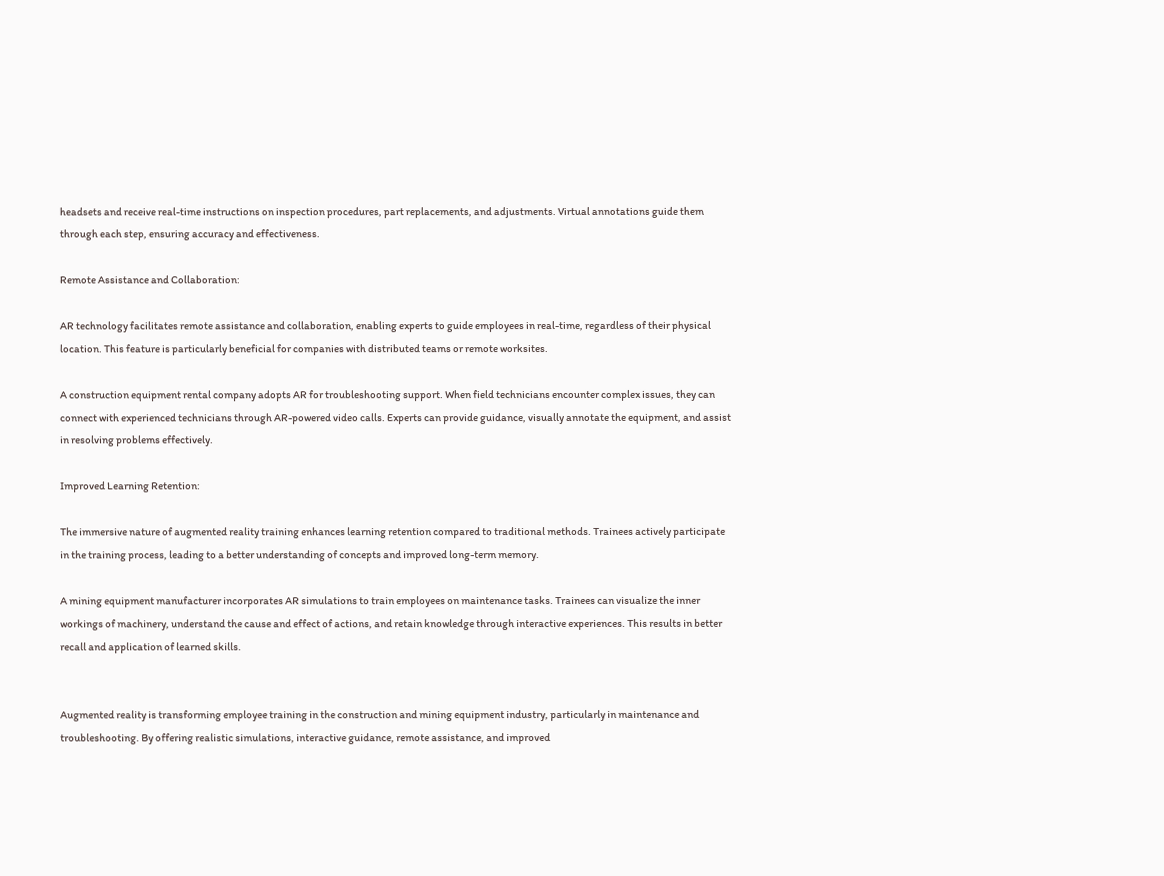headsets and receive real-time instructions on inspection procedures, part replacements, and adjustments. Virtual annotations guide them through each step, ensuring accuracy and effectiveness.

Remote Assistance and Collaboration:

AR technology facilitates remote assistance and collaboration, enabling experts to guide employees in real-time, regardless of their physical location. This feature is particularly beneficial for companies with distributed teams or remote worksites.

A construction equipment rental company adopts AR for troubleshooting support. When field technicians encounter complex issues, they can connect with experienced technicians through AR-powered video calls. Experts can provide guidance, visually annotate the equipment, and assist in resolving problems effectively.

Improved Learning Retention:

The immersive nature of augmented reality training enhances learning retention compared to traditional methods. Trainees actively participate in the training process, leading to a better understanding of concepts and improved long-term memory.

A mining equipment manufacturer incorporates AR simulations to train employees on maintenance tasks. Trainees can visualize the inner workings of machinery, understand the cause and effect of actions, and retain knowledge through interactive experiences. This results in better recall and application of learned skills.


Augmented reality is transforming employee training in the construction and mining equipment industry, particularly in maintenance and troubleshooting. By offering realistic simulations, interactive guidance, remote assistance, and improved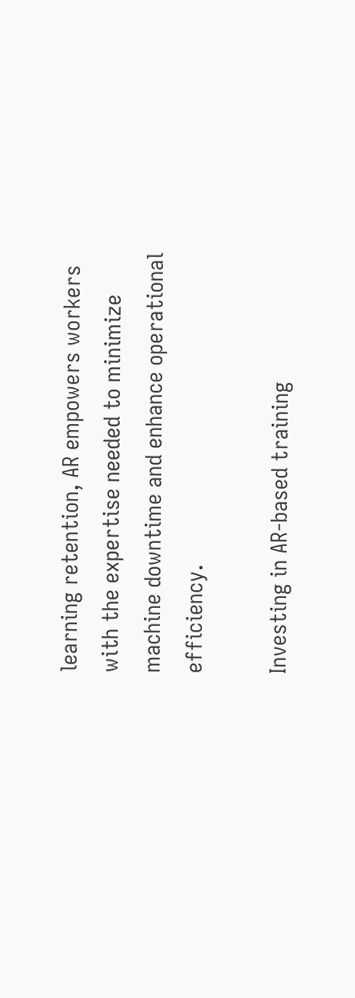learning retention, AR empowers workers with the expertise needed to minimize machine downtime and enhance operational efficiency.

Investing in AR-based training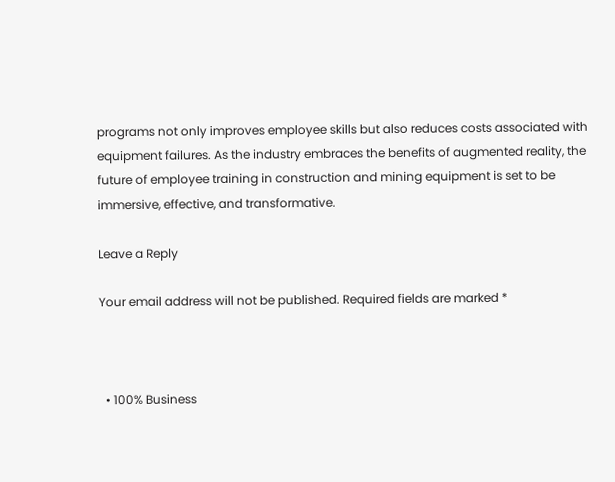programs not only improves employee skills but also reduces costs associated with equipment failures. As the industry embraces the benefits of augmented reality, the future of employee training in construction and mining equipment is set to be immersive, effective, and transformative.

Leave a Reply

Your email address will not be published. Required fields are marked *



  • 100% Business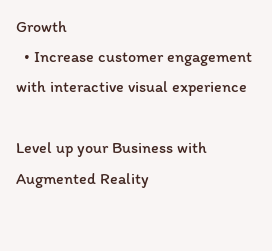Growth
  • Increase customer engagement with interactive visual experience

Level up your Business with Augmented Reality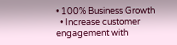• 100% Business Growth
  • Increase customer engagement with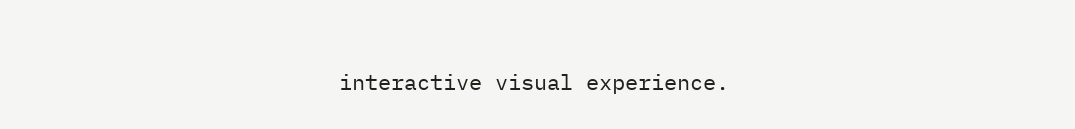interactive visual experience.